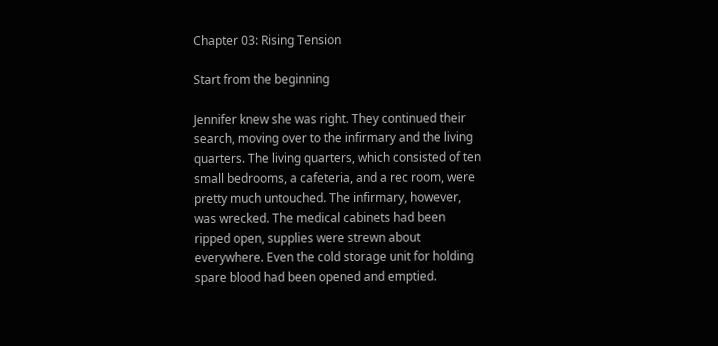Chapter 03: Rising Tension

Start from the beginning

Jennifer knew she was right. They continued their search, moving over to the infirmary and the living quarters. The living quarters, which consisted of ten small bedrooms, a cafeteria, and a rec room, were pretty much untouched. The infirmary, however, was wrecked. The medical cabinets had been ripped open, supplies were strewn about everywhere. Even the cold storage unit for holding spare blood had been opened and emptied.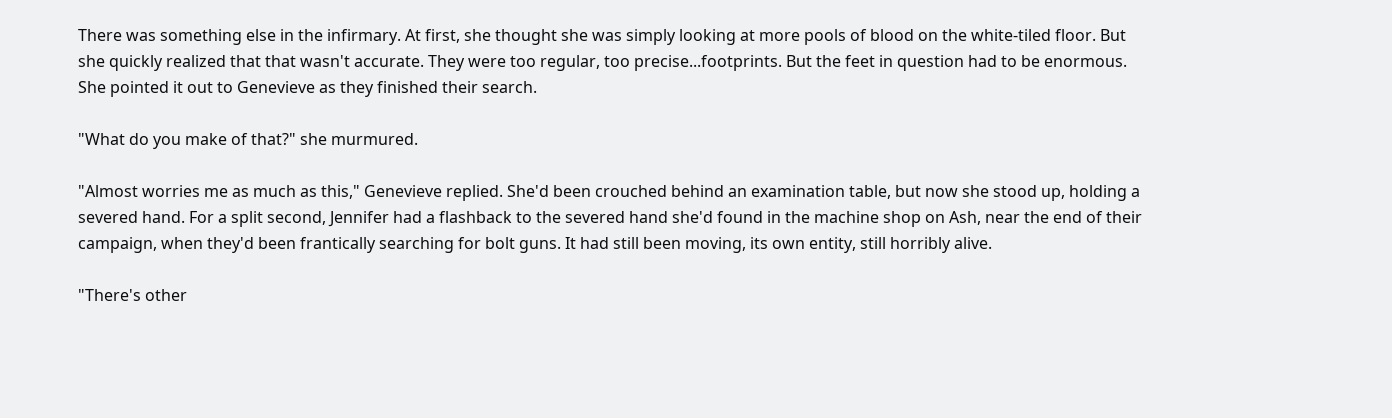There was something else in the infirmary. At first, she thought she was simply looking at more pools of blood on the white-tiled floor. But she quickly realized that that wasn't accurate. They were too regular, too precise...footprints. But the feet in question had to be enormous. She pointed it out to Genevieve as they finished their search.

"What do you make of that?" she murmured.

"Almost worries me as much as this," Genevieve replied. She'd been crouched behind an examination table, but now she stood up, holding a severed hand. For a split second, Jennifer had a flashback to the severed hand she'd found in the machine shop on Ash, near the end of their campaign, when they'd been frantically searching for bolt guns. It had still been moving, its own entity, still horribly alive.

"There's other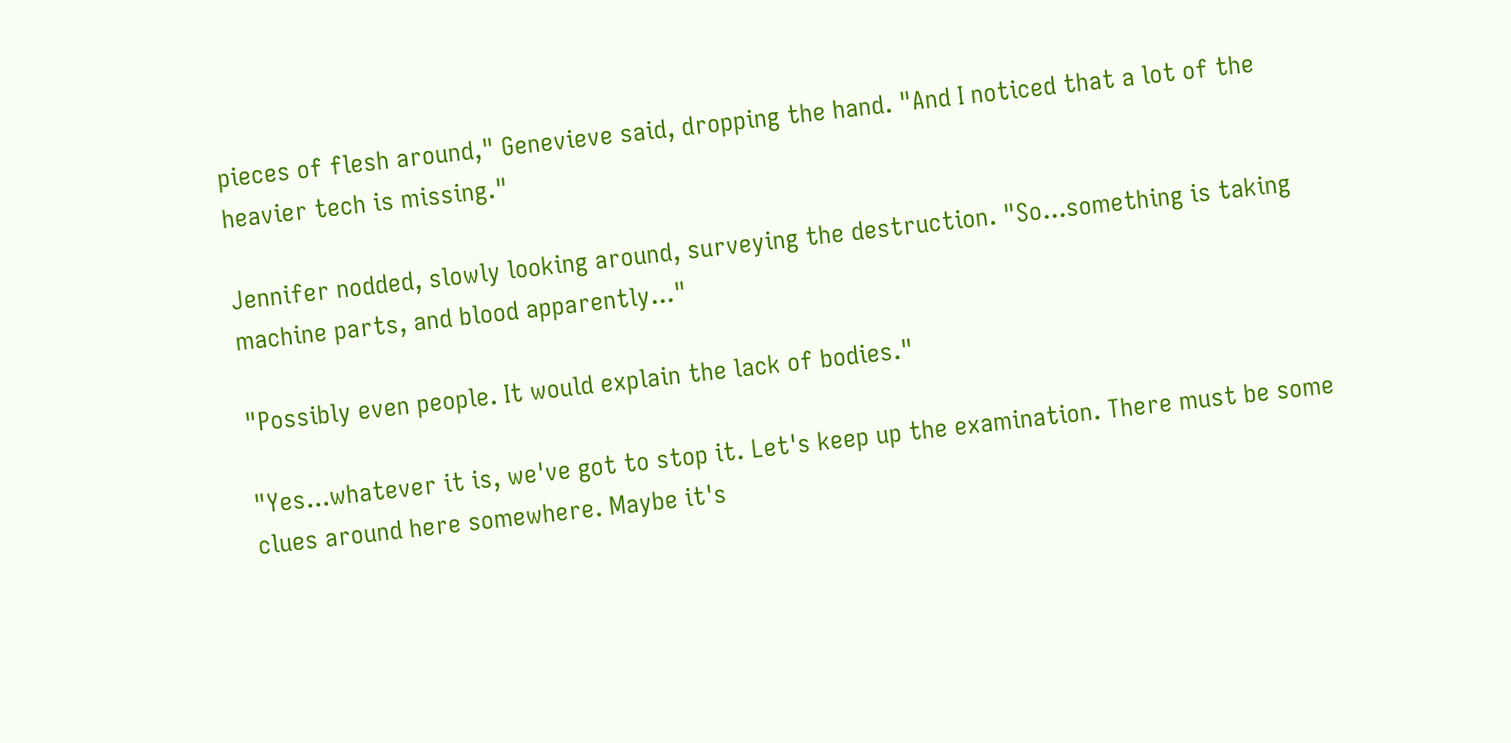pieces of flesh around," Genevieve said, dropping the hand. "And I noticed that a lot of the heavier tech is missing."

Jennifer nodded, slowly looking around, surveying the destruction. "So...something is taking machine parts, and blood apparently..."

"Possibly even people. It would explain the lack of bodies."

"Yes...whatever it is, we've got to stop it. Let's keep up the examination. There must be some clues around here somewhere. Maybe it's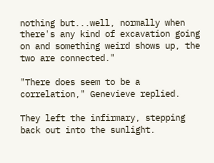nothing but...well, normally when there's any kind of excavation going on and something weird shows up, the two are connected."

"There does seem to be a correlation," Genevieve replied.

They left the infirmary, stepping back out into the sunlight.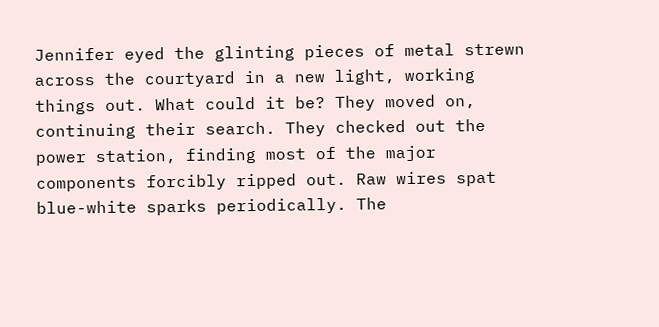Jennifer eyed the glinting pieces of metal strewn across the courtyard in a new light, working things out. What could it be? They moved on, continuing their search. They checked out the power station, finding most of the major components forcibly ripped out. Raw wires spat blue-white sparks periodically. The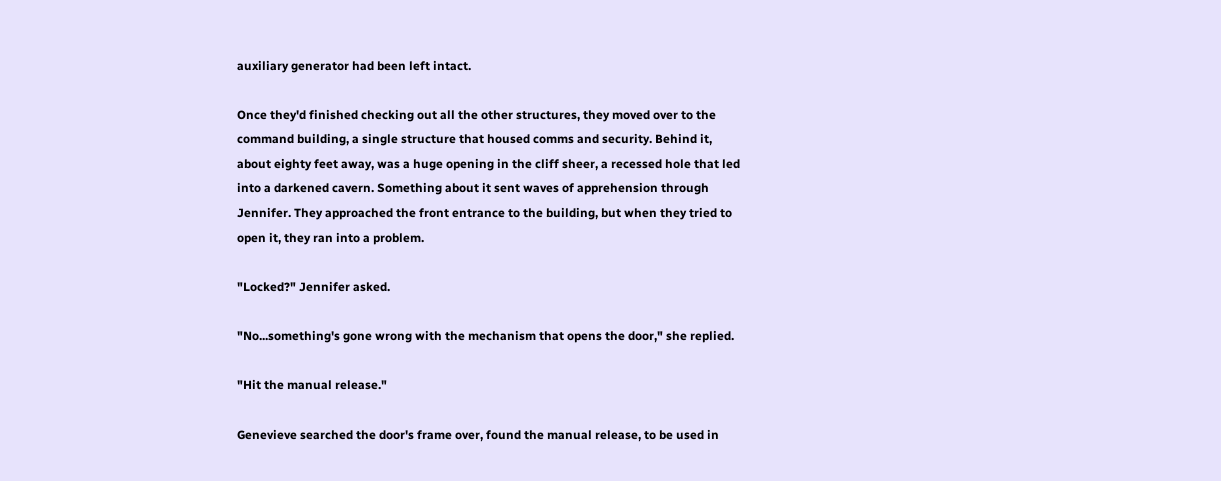auxiliary generator had been left intact.

Once they'd finished checking out all the other structures, they moved over to the command building, a single structure that housed comms and security. Behind it, about eighty feet away, was a huge opening in the cliff sheer, a recessed hole that led into a darkened cavern. Something about it sent waves of apprehension through Jennifer. They approached the front entrance to the building, but when they tried to open it, they ran into a problem.

"Locked?" Jennifer asked.

"No...something's gone wrong with the mechanism that opens the door," she replied.

"Hit the manual release."

Genevieve searched the door's frame over, found the manual release, to be used in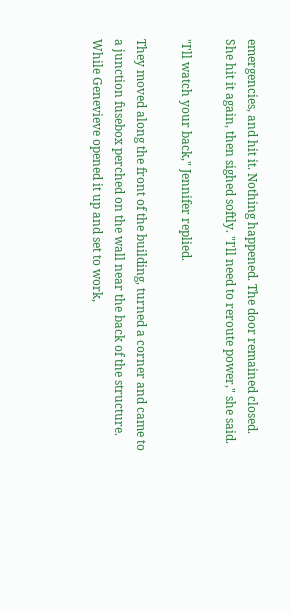emergencies, and hit it. Nothing happened. The door remained closed. She hit it again, then sighed softly. "I'll need to reroute power," she said.

"I'll watch your back," Jennifer replied.

They moved along the front of the building, turned a corner and came to a junction fusebox perched on the wall near the back of the structure. While Genevieve opened it up and set to work,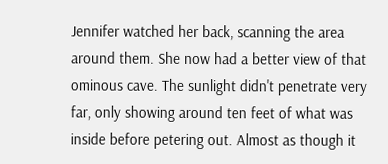Jennifer watched her back, scanning the area around them. She now had a better view of that ominous cave. The sunlight didn't penetrate very far, only showing around ten feet of what was inside before petering out. Almost as though it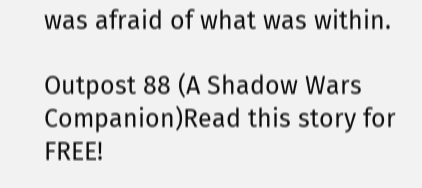was afraid of what was within.

Outpost 88 (A Shadow Wars Companion)Read this story for FREE!